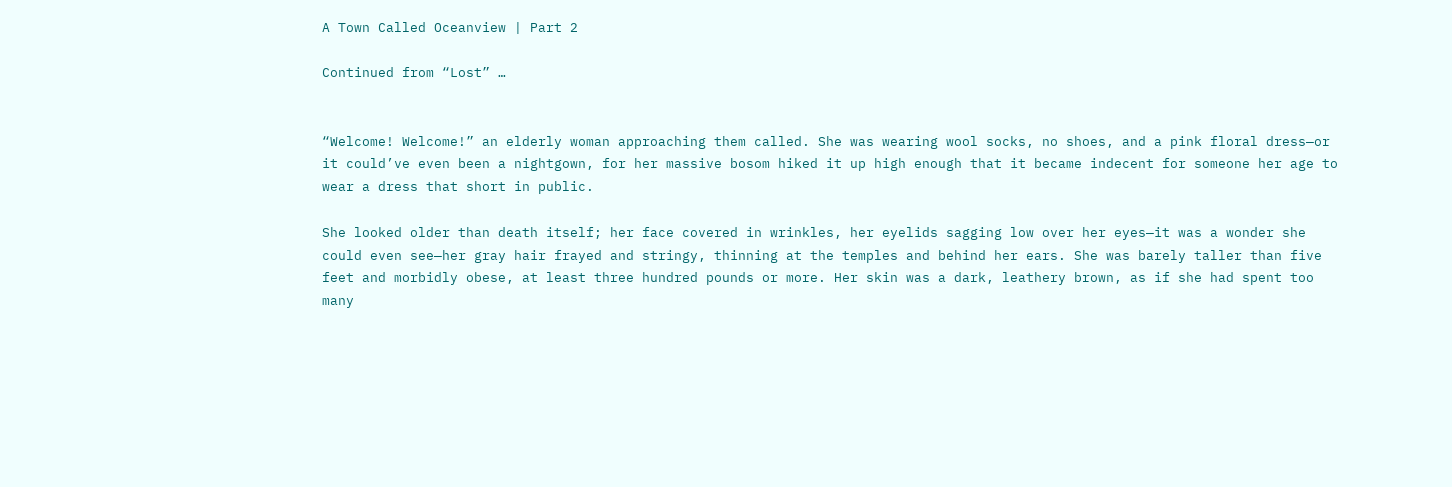A Town Called Oceanview | Part 2

Continued from “Lost” …


“Welcome! Welcome!” an elderly woman approaching them called. She was wearing wool socks, no shoes, and a pink floral dress—or it could’ve even been a nightgown, for her massive bosom hiked it up high enough that it became indecent for someone her age to wear a dress that short in public.

She looked older than death itself; her face covered in wrinkles, her eyelids sagging low over her eyes—it was a wonder she could even see—her gray hair frayed and stringy, thinning at the temples and behind her ears. She was barely taller than five feet and morbidly obese, at least three hundred pounds or more. Her skin was a dark, leathery brown, as if she had spent too many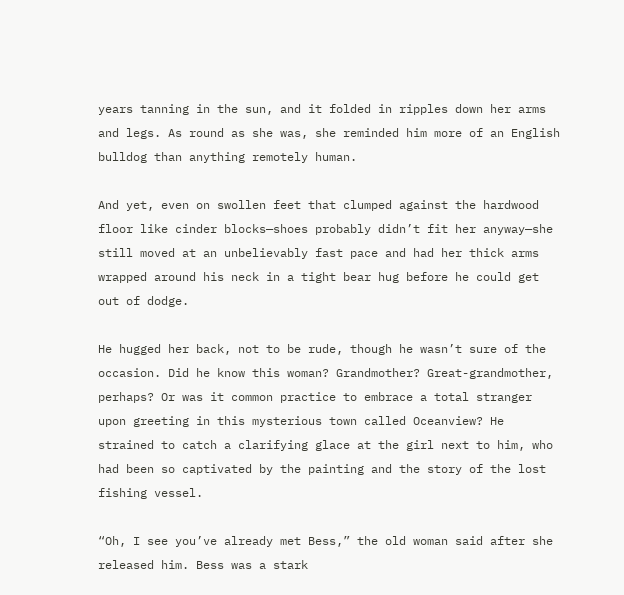years tanning in the sun, and it folded in ripples down her arms and legs. As round as she was, she reminded him more of an English bulldog than anything remotely human.

And yet, even on swollen feet that clumped against the hardwood floor like cinder blocks—shoes probably didn’t fit her anyway—she still moved at an unbelievably fast pace and had her thick arms wrapped around his neck in a tight bear hug before he could get out of dodge.

He hugged her back, not to be rude, though he wasn’t sure of the occasion. Did he know this woman? Grandmother? Great-grandmother, perhaps? Or was it common practice to embrace a total stranger upon greeting in this mysterious town called Oceanview? He strained to catch a clarifying glace at the girl next to him, who had been so captivated by the painting and the story of the lost fishing vessel.

“Oh, I see you’ve already met Bess,” the old woman said after she released him. Bess was a stark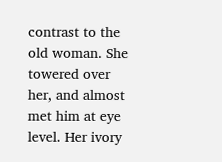contrast to the old woman. She towered over her, and almost met him at eye level. Her ivory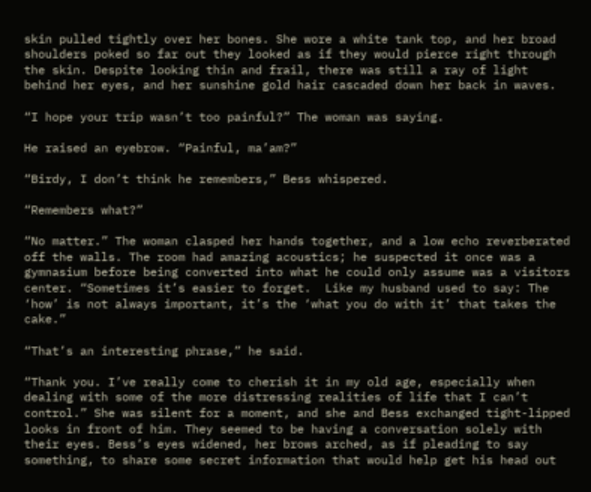skin pulled tightly over her bones. She wore a white tank top, and her broad shoulders poked so far out they looked as if they would pierce right through the skin. Despite looking thin and frail, there was still a ray of light behind her eyes, and her sunshine gold hair cascaded down her back in waves.

“I hope your trip wasn’t too painful?” The woman was saying.

He raised an eyebrow. “Painful, ma’am?”

“Birdy, I don’t think he remembers,” Bess whispered.

“Remembers what?”

“No matter.” The woman clasped her hands together, and a low echo reverberated off the walls. The room had amazing acoustics; he suspected it once was a gymnasium before being converted into what he could only assume was a visitors center. “Sometimes it’s easier to forget.  Like my husband used to say: The ‘how’ is not always important, it’s the ‘what you do with it’ that takes the cake.”

“That’s an interesting phrase,” he said.

“Thank you. I’ve really come to cherish it in my old age, especially when dealing with some of the more distressing realities of life that I can’t control.” She was silent for a moment, and she and Bess exchanged tight-lipped looks in front of him. They seemed to be having a conversation solely with their eyes. Bess’s eyes widened, her brows arched, as if pleading to say something, to share some secret information that would help get his head out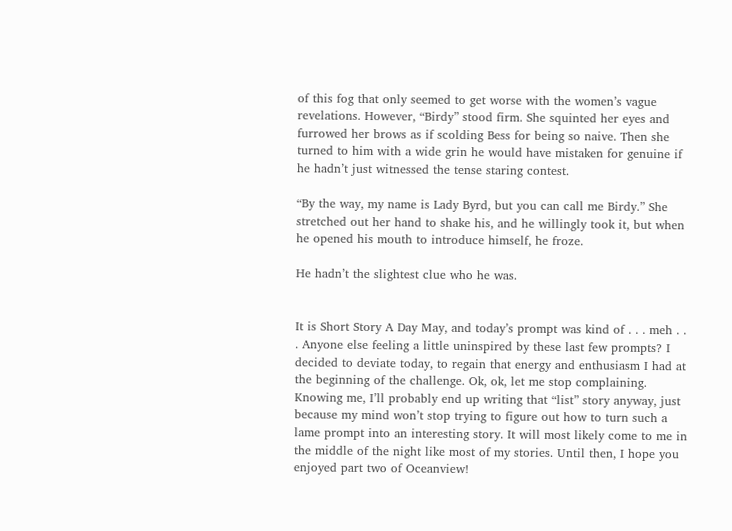of this fog that only seemed to get worse with the women’s vague revelations. However, “Birdy” stood firm. She squinted her eyes and furrowed her brows as if scolding Bess for being so naive. Then she turned to him with a wide grin he would have mistaken for genuine if he hadn’t just witnessed the tense staring contest.

“By the way, my name is Lady Byrd, but you can call me Birdy.” She stretched out her hand to shake his, and he willingly took it, but when he opened his mouth to introduce himself, he froze.

He hadn’t the slightest clue who he was.


It is Short Story A Day May, and today’s prompt was kind of . . . meh . . . Anyone else feeling a little uninspired by these last few prompts? I decided to deviate today, to regain that energy and enthusiasm I had at the beginning of the challenge. Ok, ok, let me stop complaining. Knowing me, I’ll probably end up writing that “list” story anyway, just because my mind won’t stop trying to figure out how to turn such a lame prompt into an interesting story. It will most likely come to me in the middle of the night like most of my stories. Until then, I hope you enjoyed part two of Oceanview!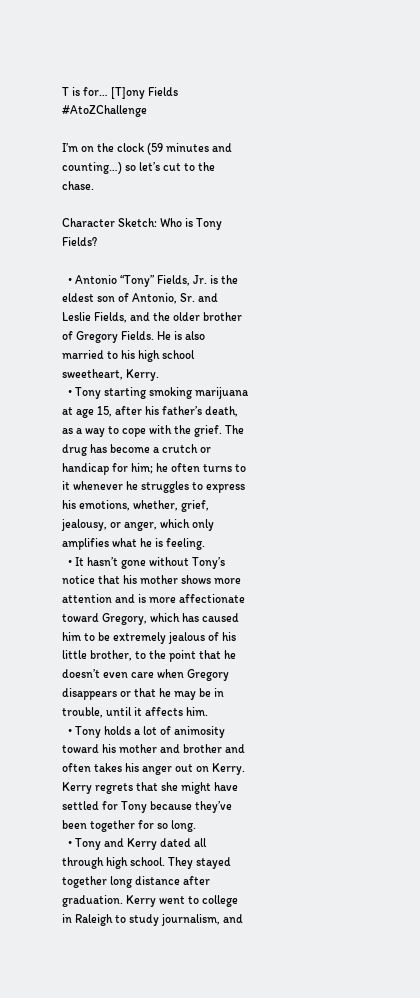T is for… [T]ony Fields #AtoZChallenge

I’m on the clock (59 minutes and counting…) so let’s cut to the chase.

Character Sketch: Who is Tony Fields?

  • Antonio “Tony” Fields, Jr. is the eldest son of Antonio, Sr. and Leslie Fields, and the older brother of Gregory Fields. He is also married to his high school sweetheart, Kerry.
  • Tony starting smoking marijuana at age 15, after his father’s death, as a way to cope with the grief. The drug has become a crutch or handicap for him; he often turns to it whenever he struggles to express his emotions, whether, grief, jealousy, or anger, which only amplifies what he is feeling.
  • It hasn’t gone without Tony’s notice that his mother shows more attention and is more affectionate toward Gregory, which has caused him to be extremely jealous of his little brother, to the point that he doesn’t even care when Gregory disappears or that he may be in trouble, until it affects him.
  • Tony holds a lot of animosity toward his mother and brother and often takes his anger out on Kerry. Kerry regrets that she might have settled for Tony because they’ve been together for so long.
  • Tony and Kerry dated all through high school. They stayed together long distance after graduation. Kerry went to college in Raleigh to study journalism, and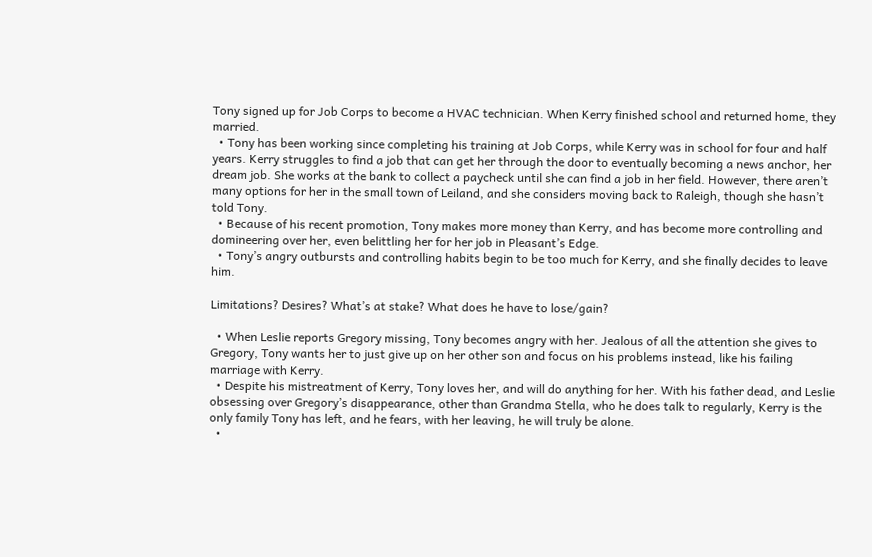Tony signed up for Job Corps to become a HVAC technician. When Kerry finished school and returned home, they married.
  • Tony has been working since completing his training at Job Corps, while Kerry was in school for four and half years. Kerry struggles to find a job that can get her through the door to eventually becoming a news anchor, her dream job. She works at the bank to collect a paycheck until she can find a job in her field. However, there aren’t many options for her in the small town of Leiland, and she considers moving back to Raleigh, though she hasn’t told Tony.
  • Because of his recent promotion, Tony makes more money than Kerry, and has become more controlling and domineering over her, even belittling her for her job in Pleasant’s Edge.
  • Tony’s angry outbursts and controlling habits begin to be too much for Kerry, and she finally decides to leave him.

Limitations? Desires? What’s at stake? What does he have to lose/gain?

  • When Leslie reports Gregory missing, Tony becomes angry with her. Jealous of all the attention she gives to Gregory, Tony wants her to just give up on her other son and focus on his problems instead, like his failing marriage with Kerry.
  • Despite his mistreatment of Kerry, Tony loves her, and will do anything for her. With his father dead, and Leslie obsessing over Gregory’s disappearance, other than Grandma Stella, who he does talk to regularly, Kerry is the only family Tony has left, and he fears, with her leaving, he will truly be alone.
  •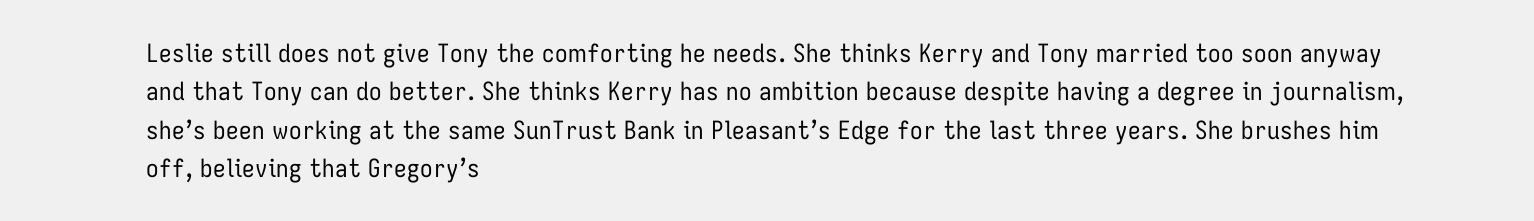Leslie still does not give Tony the comforting he needs. She thinks Kerry and Tony married too soon anyway and that Tony can do better. She thinks Kerry has no ambition because despite having a degree in journalism, she’s been working at the same SunTrust Bank in Pleasant’s Edge for the last three years. She brushes him off, believing that Gregory’s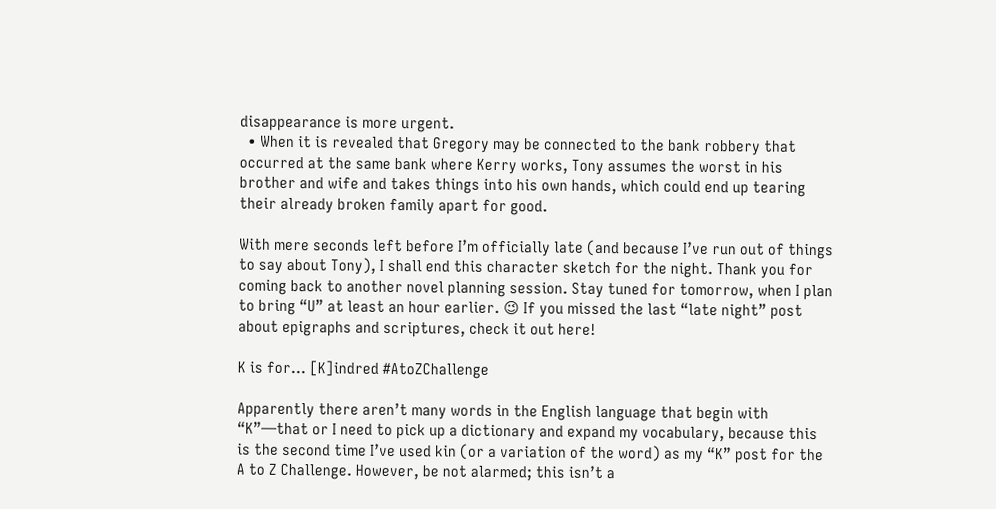disappearance is more urgent.
  • When it is revealed that Gregory may be connected to the bank robbery that occurred at the same bank where Kerry works, Tony assumes the worst in his brother and wife and takes things into his own hands, which could end up tearing their already broken family apart for good.

With mere seconds left before I’m officially late (and because I’ve run out of things to say about Tony), I shall end this character sketch for the night. Thank you for coming back to another novel planning session. Stay tuned for tomorrow, when I plan to bring “U” at least an hour earlier. 😉 If you missed the last “late night” post about epigraphs and scriptures, check it out here!

K is for… [K]indred #AtoZChallenge

Apparently there aren’t many words in the English language that begin with “K”—that or I need to pick up a dictionary and expand my vocabulary, because this is the second time I’ve used kin (or a variation of the word) as my “K” post for the A to Z Challenge. However, be not alarmed; this isn’t a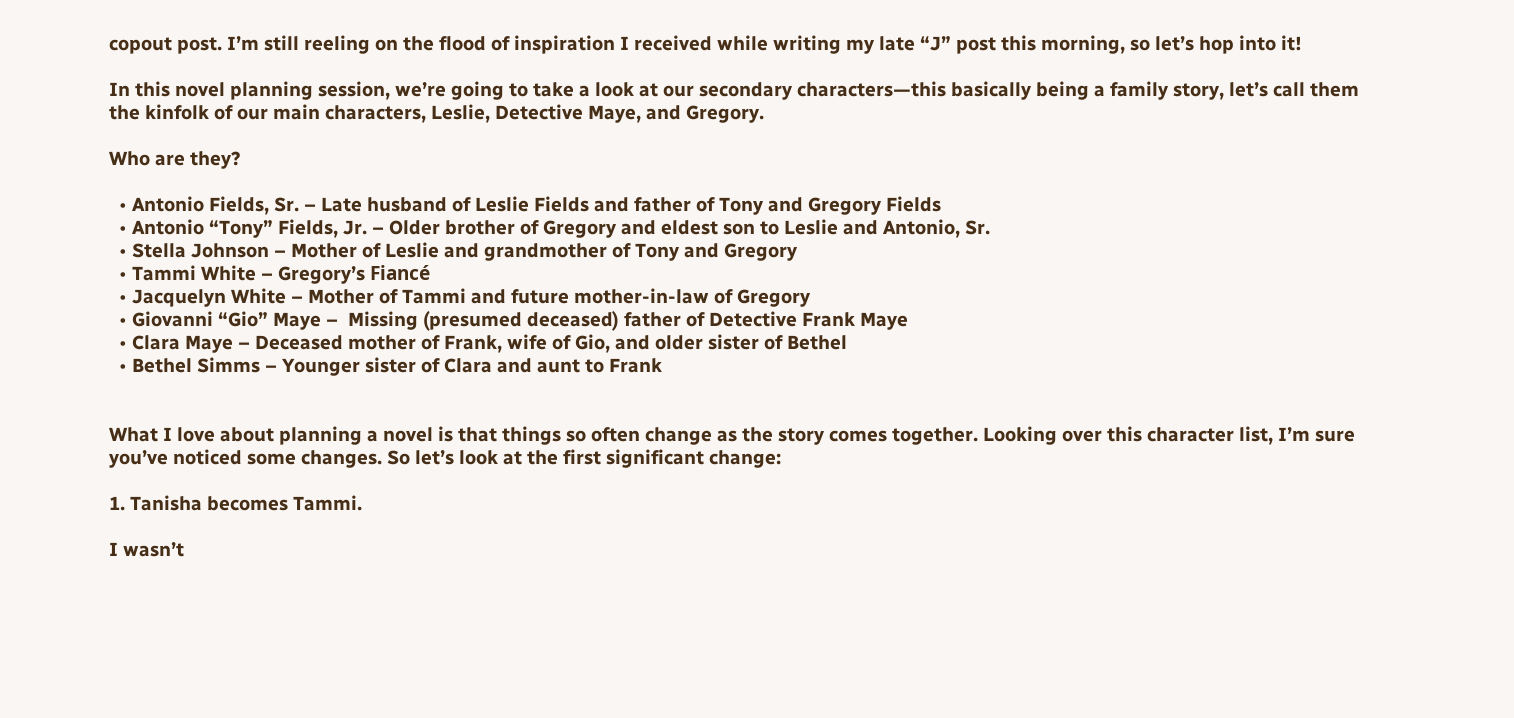copout post. I’m still reeling on the flood of inspiration I received while writing my late “J” post this morning, so let’s hop into it!

In this novel planning session, we’re going to take a look at our secondary characters—this basically being a family story, let’s call them the kinfolk of our main characters, Leslie, Detective Maye, and Gregory.

Who are they?

  • Antonio Fields, Sr. – Late husband of Leslie Fields and father of Tony and Gregory Fields
  • Antonio “Tony” Fields, Jr. – Older brother of Gregory and eldest son to Leslie and Antonio, Sr.
  • Stella Johnson – Mother of Leslie and grandmother of Tony and Gregory
  • Tammi White – Gregory’s Fiancé
  • Jacquelyn White – Mother of Tammi and future mother-in-law of Gregory
  • Giovanni “Gio” Maye –  Missing (presumed deceased) father of Detective Frank Maye
  • Clara Maye – Deceased mother of Frank, wife of Gio, and older sister of Bethel
  • Bethel Simms – Younger sister of Clara and aunt to Frank


What I love about planning a novel is that things so often change as the story comes together. Looking over this character list, I’m sure you’ve noticed some changes. So let’s look at the first significant change:

1. Tanisha becomes Tammi.

I wasn’t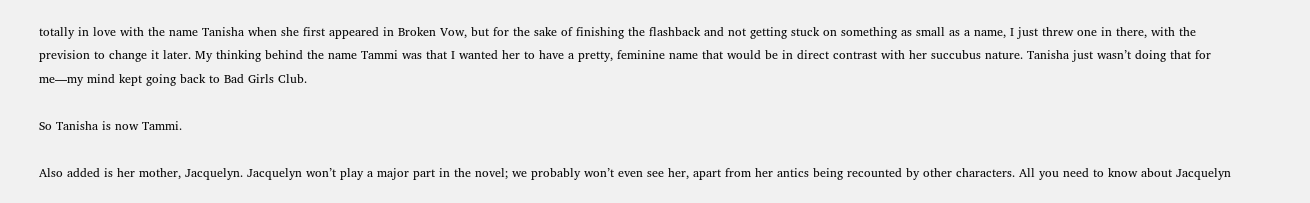totally in love with the name Tanisha when she first appeared in Broken Vow, but for the sake of finishing the flashback and not getting stuck on something as small as a name, I just threw one in there, with the prevision to change it later. My thinking behind the name Tammi was that I wanted her to have a pretty, feminine name that would be in direct contrast with her succubus nature. Tanisha just wasn’t doing that for me—my mind kept going back to Bad Girls Club.

So Tanisha is now Tammi.

Also added is her mother, Jacquelyn. Jacquelyn won’t play a major part in the novel; we probably won’t even see her, apart from her antics being recounted by other characters. All you need to know about Jacquelyn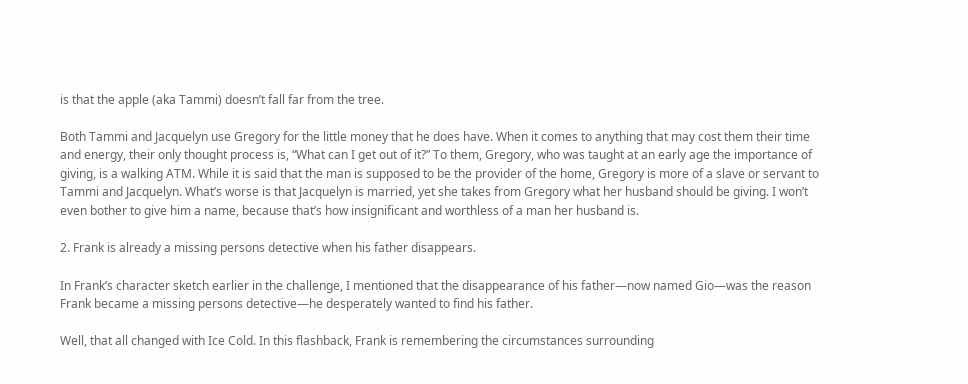is that the apple (aka Tammi) doesn’t fall far from the tree.

Both Tammi and Jacquelyn use Gregory for the little money that he does have. When it comes to anything that may cost them their time and energy, their only thought process is, “What can I get out of it?” To them, Gregory, who was taught at an early age the importance of giving, is a walking ATM. While it is said that the man is supposed to be the provider of the home, Gregory is more of a slave or servant to Tammi and Jacquelyn. What’s worse is that Jacquelyn is married, yet she takes from Gregory what her husband should be giving. I won’t even bother to give him a name, because that’s how insignificant and worthless of a man her husband is.

2. Frank is already a missing persons detective when his father disappears.

In Frank’s character sketch earlier in the challenge, I mentioned that the disappearance of his father—now named Gio—was the reason Frank became a missing persons detective—he desperately wanted to find his father.

Well, that all changed with Ice Cold. In this flashback, Frank is remembering the circumstances surrounding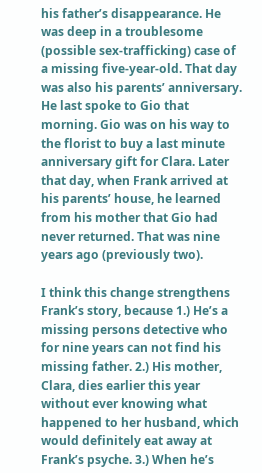his father’s disappearance. He was deep in a troublesome (possible sex-trafficking) case of a missing five-year-old. That day was also his parents’ anniversary. He last spoke to Gio that morning. Gio was on his way to the florist to buy a last minute anniversary gift for Clara. Later that day, when Frank arrived at his parents’ house, he learned from his mother that Gio had never returned. That was nine years ago (previously two).

I think this change strengthens Frank’s story, because 1.) He’s a missing persons detective who for nine years can not find his missing father. 2.) His mother, Clara, dies earlier this year without ever knowing what happened to her husband, which would definitely eat away at Frank’s psyche. 3.) When he’s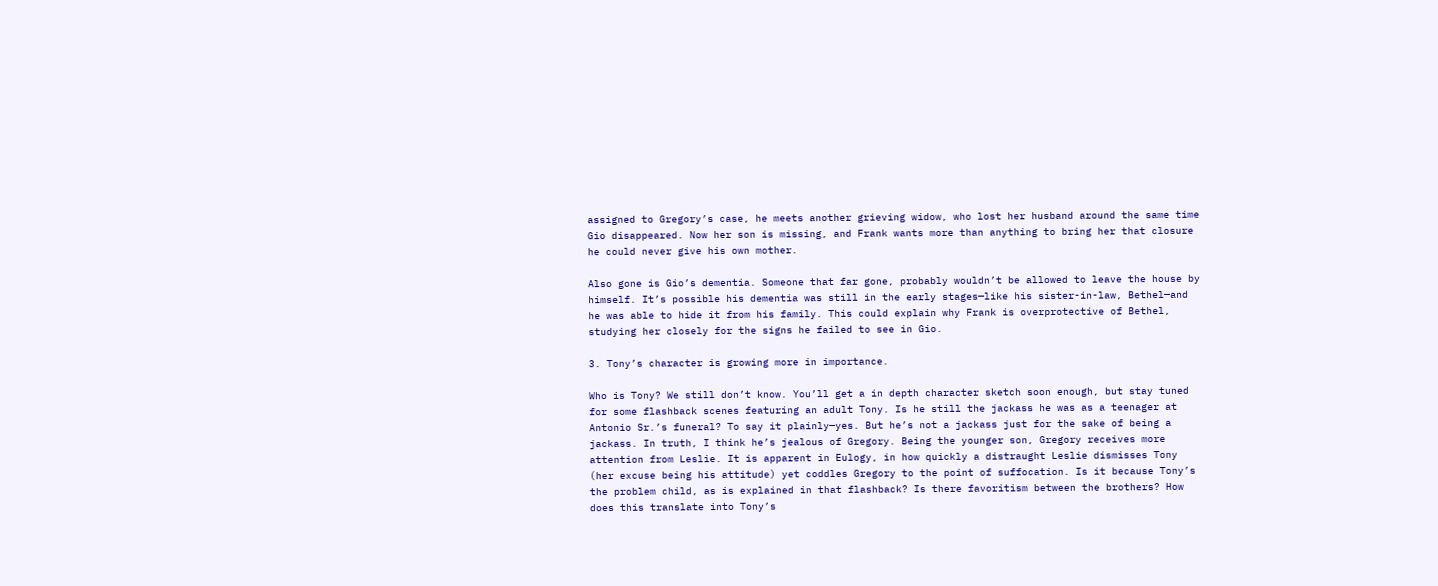assigned to Gregory’s case, he meets another grieving widow, who lost her husband around the same time Gio disappeared. Now her son is missing, and Frank wants more than anything to bring her that closure he could never give his own mother.

Also gone is Gio’s dementia. Someone that far gone, probably wouldn’t be allowed to leave the house by himself. It’s possible his dementia was still in the early stages—like his sister-in-law, Bethel—and he was able to hide it from his family. This could explain why Frank is overprotective of Bethel, studying her closely for the signs he failed to see in Gio.

3. Tony’s character is growing more in importance.

Who is Tony? We still don’t know. You’ll get a in depth character sketch soon enough, but stay tuned for some flashback scenes featuring an adult Tony. Is he still the jackass he was as a teenager at Antonio Sr.’s funeral? To say it plainly—yes. But he’s not a jackass just for the sake of being a jackass. In truth, I think he’s jealous of Gregory. Being the younger son, Gregory receives more attention from Leslie. It is apparent in Eulogy, in how quickly a distraught Leslie dismisses Tony (her excuse being his attitude) yet coddles Gregory to the point of suffocation. Is it because Tony’s the problem child, as is explained in that flashback? Is there favoritism between the brothers? How does this translate into Tony’s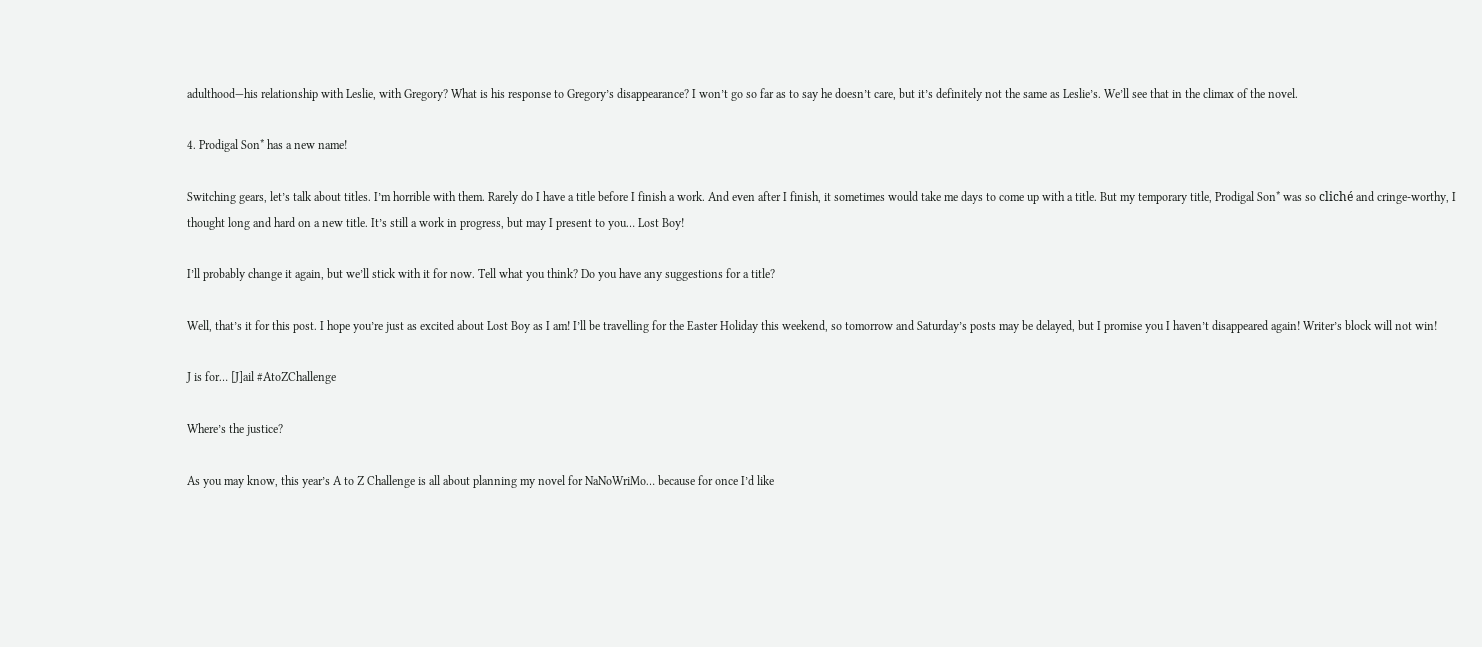adulthood—his relationship with Leslie, with Gregory? What is his response to Gregory’s disappearance? I won’t go so far as to say he doesn’t care, but it’s definitely not the same as Leslie’s. We’ll see that in the climax of the novel.

4. Prodigal Son* has a new name!

Switching gears, let’s talk about titles. I’m horrible with them. Rarely do I have a title before I finish a work. And even after I finish, it sometimes would take me days to come up with a title. But my temporary title, Prodigal Son* was so cliché and cringe-worthy, I thought long and hard on a new title. It’s still a work in progress, but may I present to you… Lost Boy!

I’ll probably change it again, but we’ll stick with it for now. Tell what you think? Do you have any suggestions for a title?

Well, that’s it for this post. I hope you’re just as excited about Lost Boy as I am! I’ll be travelling for the Easter Holiday this weekend, so tomorrow and Saturday’s posts may be delayed, but I promise you I haven’t disappeared again! Writer’s block will not win!

J is for… [J]ail #AtoZChallenge

Where’s the justice?

As you may know, this year’s A to Z Challenge is all about planning my novel for NaNoWriMo… because for once I’d like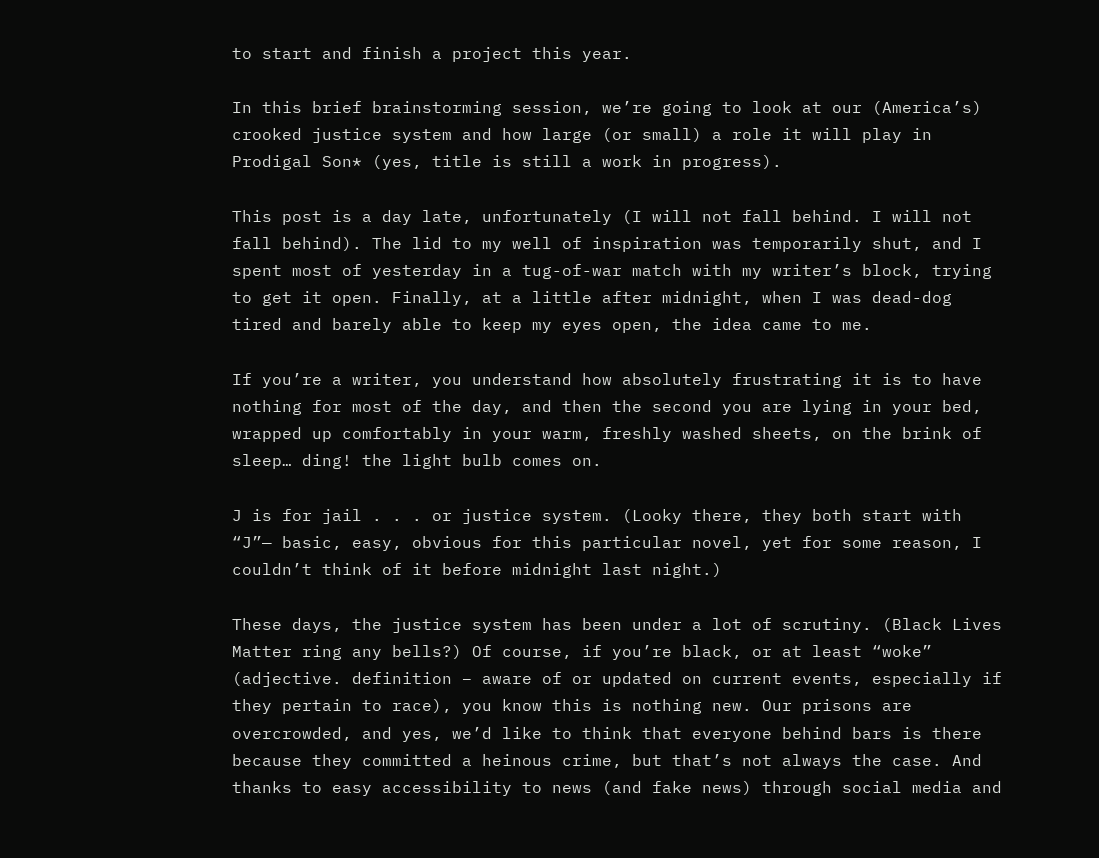to start and finish a project this year.

In this brief brainstorming session, we’re going to look at our (America’s) crooked justice system and how large (or small) a role it will play in Prodigal Son* (yes, title is still a work in progress).

This post is a day late, unfortunately (I will not fall behind. I will not fall behind). The lid to my well of inspiration was temporarily shut, and I spent most of yesterday in a tug-of-war match with my writer’s block, trying to get it open. Finally, at a little after midnight, when I was dead-dog tired and barely able to keep my eyes open, the idea came to me.

If you’re a writer, you understand how absolutely frustrating it is to have nothing for most of the day, and then the second you are lying in your bed, wrapped up comfortably in your warm, freshly washed sheets, on the brink of sleep… ding! the light bulb comes on.

J is for jail . . . or justice system. (Looky there, they both start with “J”— basic, easy, obvious for this particular novel, yet for some reason, I couldn’t think of it before midnight last night.)

These days, the justice system has been under a lot of scrutiny. (Black Lives Matter ring any bells?) Of course, if you’re black, or at least “woke” (adjective. definition – aware of or updated on current events, especially if they pertain to race), you know this is nothing new. Our prisons are overcrowded, and yes, we’d like to think that everyone behind bars is there because they committed a heinous crime, but that’s not always the case. And thanks to easy accessibility to news (and fake news) through social media and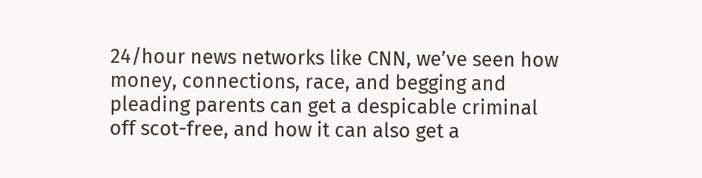24/hour news networks like CNN, we’ve seen how money, connections, race, and begging and pleading parents can get a despicable criminal off scot-free, and how it can also get a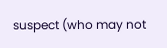suspect (who may not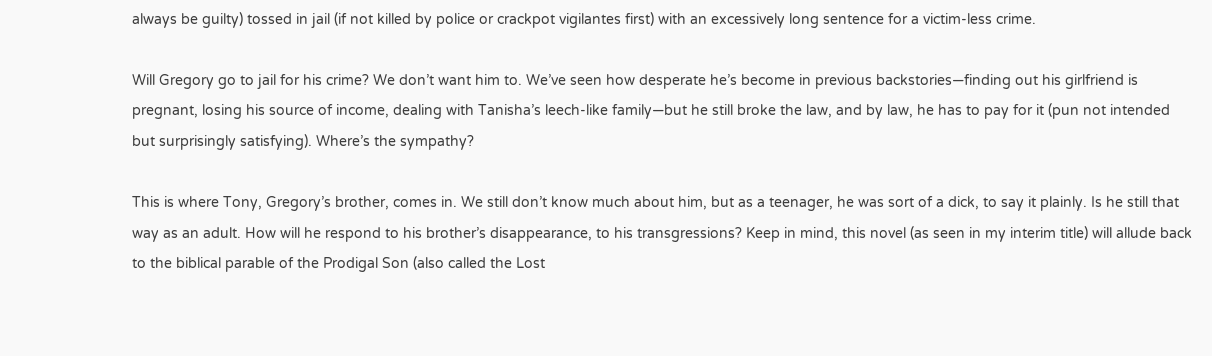always be guilty) tossed in jail (if not killed by police or crackpot vigilantes first) with an excessively long sentence for a victim-less crime.

Will Gregory go to jail for his crime? We don’t want him to. We’ve seen how desperate he’s become in previous backstories—finding out his girlfriend is pregnant, losing his source of income, dealing with Tanisha’s leech-like family—but he still broke the law, and by law, he has to pay for it (pun not intended but surprisingly satisfying). Where’s the sympathy?

This is where Tony, Gregory’s brother, comes in. We still don’t know much about him, but as a teenager, he was sort of a dick, to say it plainly. Is he still that way as an adult. How will he respond to his brother’s disappearance, to his transgressions? Keep in mind, this novel (as seen in my interim title) will allude back to the biblical parable of the Prodigal Son (also called the Lost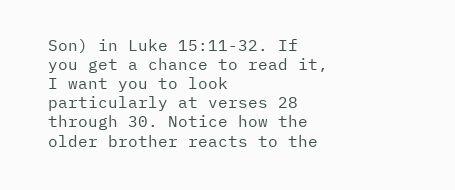Son) in Luke 15:11-32. If you get a chance to read it, I want you to look particularly at verses 28 through 30. Notice how the older brother reacts to the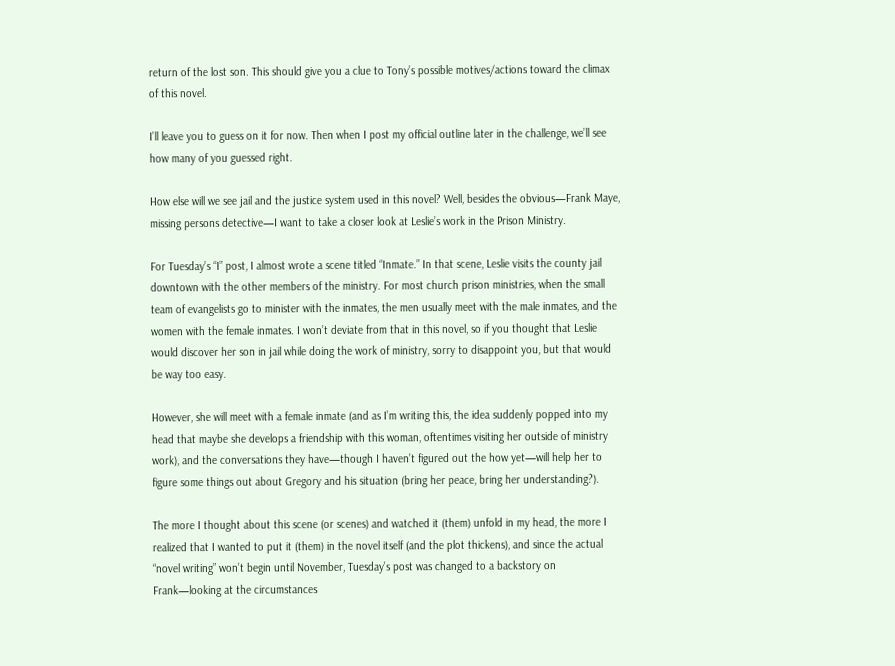return of the lost son. This should give you a clue to Tony’s possible motives/actions toward the climax of this novel.

I’ll leave you to guess on it for now. Then when I post my official outline later in the challenge, we’ll see how many of you guessed right.

How else will we see jail and the justice system used in this novel? Well, besides the obvious—Frank Maye, missing persons detective—I want to take a closer look at Leslie’s work in the Prison Ministry.

For Tuesday’s “I” post, I almost wrote a scene titled “Inmate.” In that scene, Leslie visits the county jail downtown with the other members of the ministry. For most church prison ministries, when the small team of evangelists go to minister with the inmates, the men usually meet with the male inmates, and the women with the female inmates. I won’t deviate from that in this novel, so if you thought that Leslie would discover her son in jail while doing the work of ministry, sorry to disappoint you, but that would be way too easy.

However, she will meet with a female inmate (and as I’m writing this, the idea suddenly popped into my head that maybe she develops a friendship with this woman, oftentimes visiting her outside of ministry work), and the conversations they have—though I haven’t figured out the how yet—will help her to figure some things out about Gregory and his situation (bring her peace, bring her understanding?).

The more I thought about this scene (or scenes) and watched it (them) unfold in my head, the more I realized that I wanted to put it (them) in the novel itself (and the plot thickens), and since the actual “novel writing” won’t begin until November, Tuesday’s post was changed to a backstory on Frank—looking at the circumstances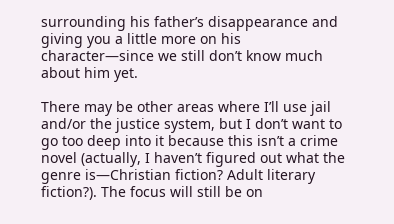surrounding his father’s disappearance and giving you a little more on his character—since we still don’t know much about him yet.

There may be other areas where I’ll use jail and/or the justice system, but I don’t want to go too deep into it because this isn’t a crime novel (actually, I haven’t figured out what the genre is—Christian fiction? Adult literary fiction?). The focus will still be on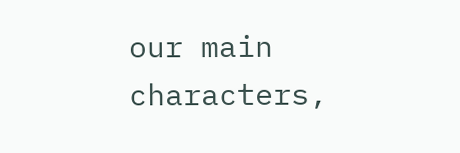our main characters,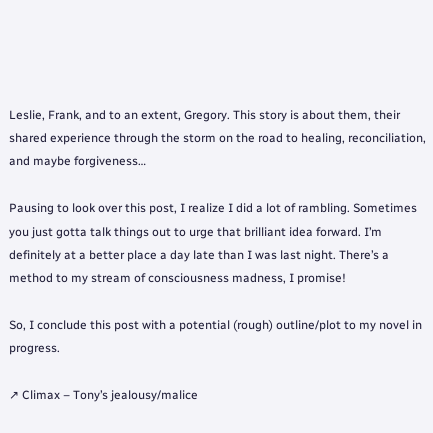Leslie, Frank, and to an extent, Gregory. This story is about them, their shared experience through the storm on the road to healing, reconciliation, and maybe forgiveness…

Pausing to look over this post, I realize I did a lot of rambling. Sometimes you just gotta talk things out to urge that brilliant idea forward. I’m definitely at a better place a day late than I was last night. There’s a method to my stream of consciousness madness, I promise!

So, I conclude this post with a potential (rough) outline/plot to my novel in progress.

↗ Climax – Tony’s jealousy/malice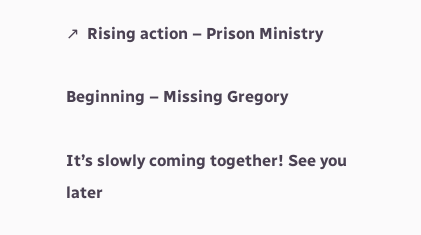↗  Rising action – Prison Ministry

Beginning – Missing Gregory

It’s slowly coming together! See you later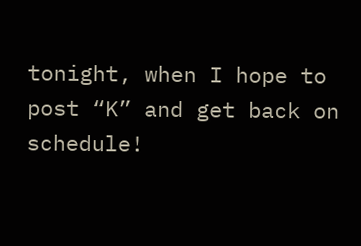tonight, when I hope to post “K” and get back on schedule!